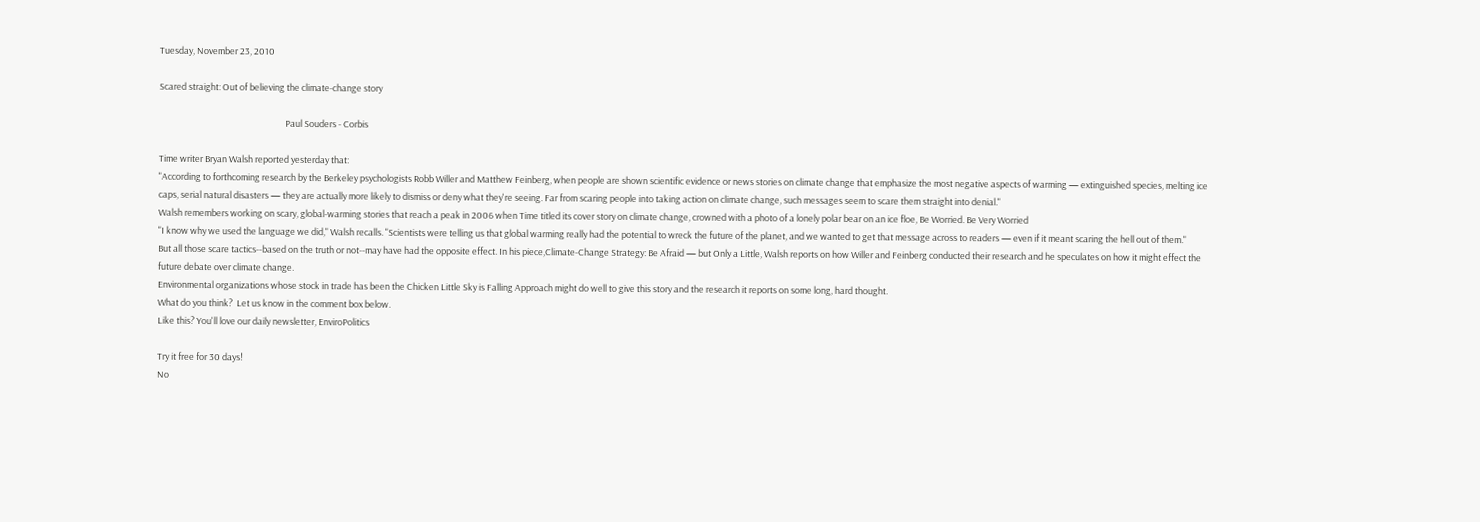Tuesday, November 23, 2010

Scared straight: Out of believing the climate-change story

                                                               Paul Souders - Corbis

Time writer Bryan Walsh reported yesterday that:
"According to forthcoming research by the Berkeley psychologists Robb Willer and Matthew Feinberg, when people are shown scientific evidence or news stories on climate change that emphasize the most negative aspects of warming — extinguished species, melting ice caps, serial natural disasters — they are actually more likely to dismiss or deny what they're seeing. Far from scaring people into taking action on climate change, such messages seem to scare them straight into denial."
Walsh remembers working on scary, global-warming stories that reach a peak in 2006 when Time titled its cover story on climate change, crowned with a photo of a lonely polar bear on an ice floe, Be Worried. Be Very Worried
"I know why we used the language we did," Walsh recalls. "Scientists were telling us that global warming really had the potential to wreck the future of the planet, and we wanted to get that message across to readers — even if it meant scaring the hell out of them."
But all those scare tactics--based on the truth or not--may have had the opposite effect. In his piece,Climate-Change Strategy: Be Afraid — but Only a Little, Walsh reports on how Willer and Feinberg conducted their research and he speculates on how it might effect the future debate over climate change.
Environmental organizations whose stock in trade has been the Chicken Little Sky is Falling Approach might do well to give this story and the research it reports on some long, hard thought.
What do you think?  Let us know in the comment box below.
Like this? You'll love our daily newsletter, EnviroPolitics

Try it free for 30 days!
No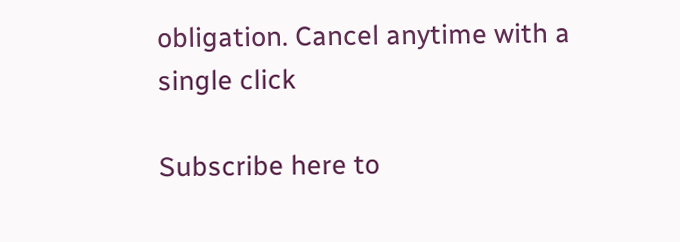obligation. Cancel anytime with a single click

Subscribe here to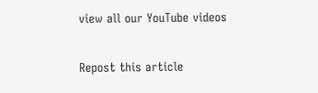view all our YouTube videos

Repost this article